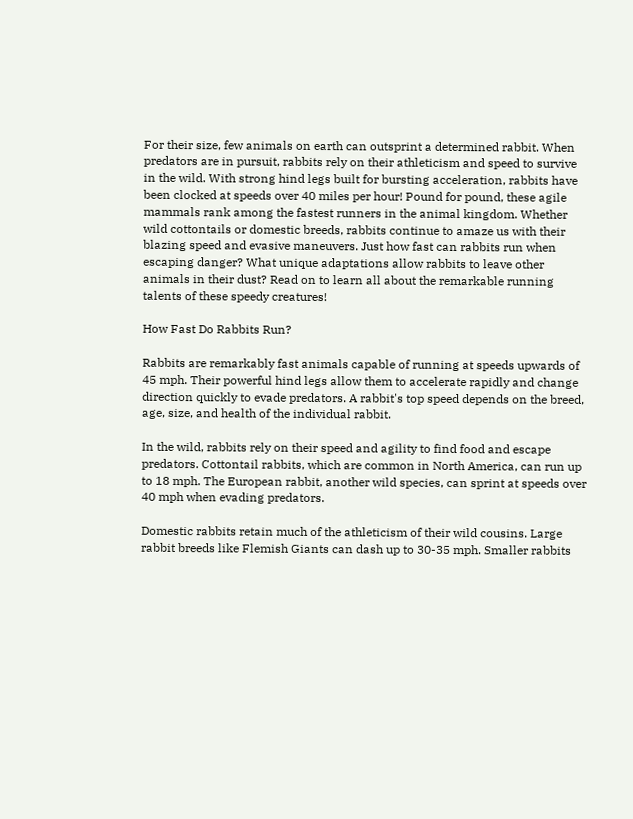For their size, few animals on earth can outsprint a determined rabbit. When predators are in pursuit, rabbits rely on their athleticism and speed to survive in the wild. With strong hind legs built for bursting acceleration, rabbits have been clocked at speeds over 40 miles per hour! Pound for pound, these agile mammals rank among the fastest runners in the animal kingdom. Whether wild cottontails or domestic breeds, rabbits continue to amaze us with their blazing speed and evasive maneuvers. Just how fast can rabbits run when escaping danger? What unique adaptations allow rabbits to leave other animals in their dust? Read on to learn all about the remarkable running talents of these speedy creatures!

How Fast Do Rabbits Run?

Rabbits are remarkably fast animals capable of running at speeds upwards of 45 mph. Their powerful hind legs allow them to accelerate rapidly and change direction quickly to evade predators. A rabbit's top speed depends on the breed, age, size, and health of the individual rabbit.

In the wild, rabbits rely on their speed and agility to find food and escape predators. Cottontail rabbits, which are common in North America, can run up to 18 mph. The European rabbit, another wild species, can sprint at speeds over 40 mph when evading predators.

Domestic rabbits retain much of the athleticism of their wild cousins. Large rabbit breeds like Flemish Giants can dash up to 30-35 mph. Smaller rabbits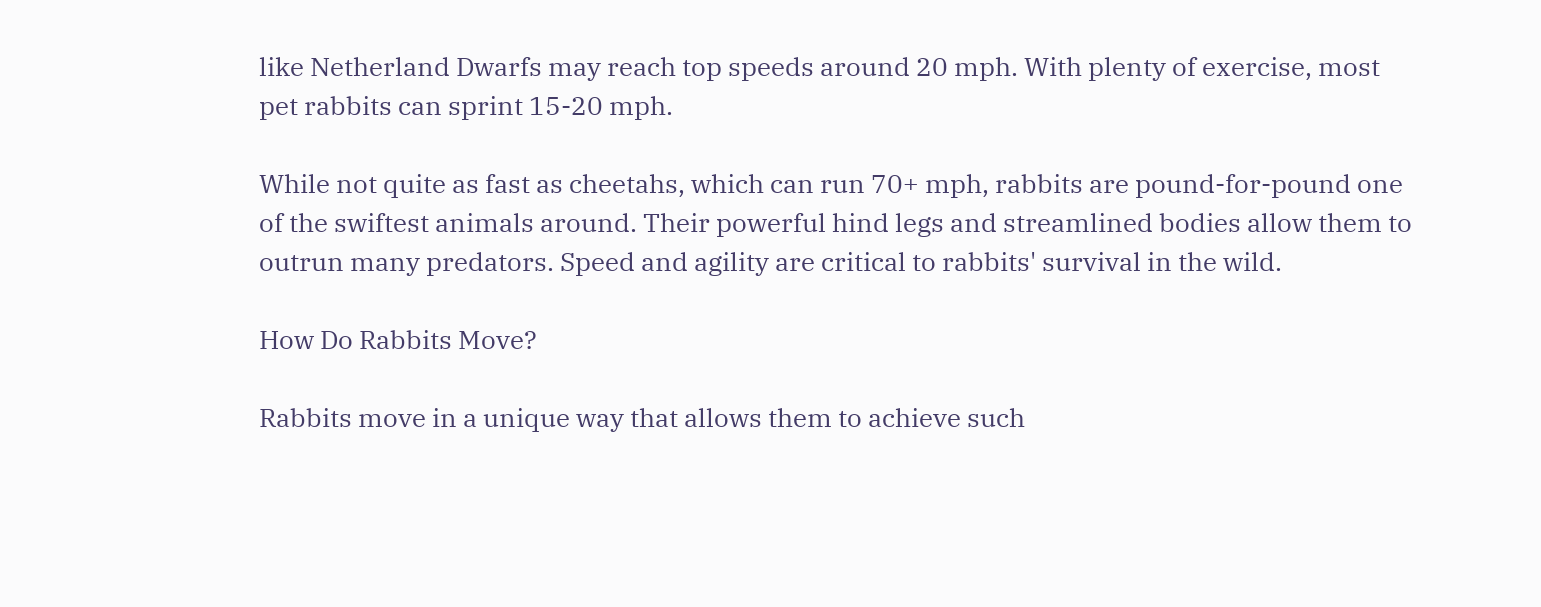like Netherland Dwarfs may reach top speeds around 20 mph. With plenty of exercise, most pet rabbits can sprint 15-20 mph.

While not quite as fast as cheetahs, which can run 70+ mph, rabbits are pound-for-pound one of the swiftest animals around. Their powerful hind legs and streamlined bodies allow them to outrun many predators. Speed and agility are critical to rabbits' survival in the wild.

How Do Rabbits Move?

Rabbits move in a unique way that allows them to achieve such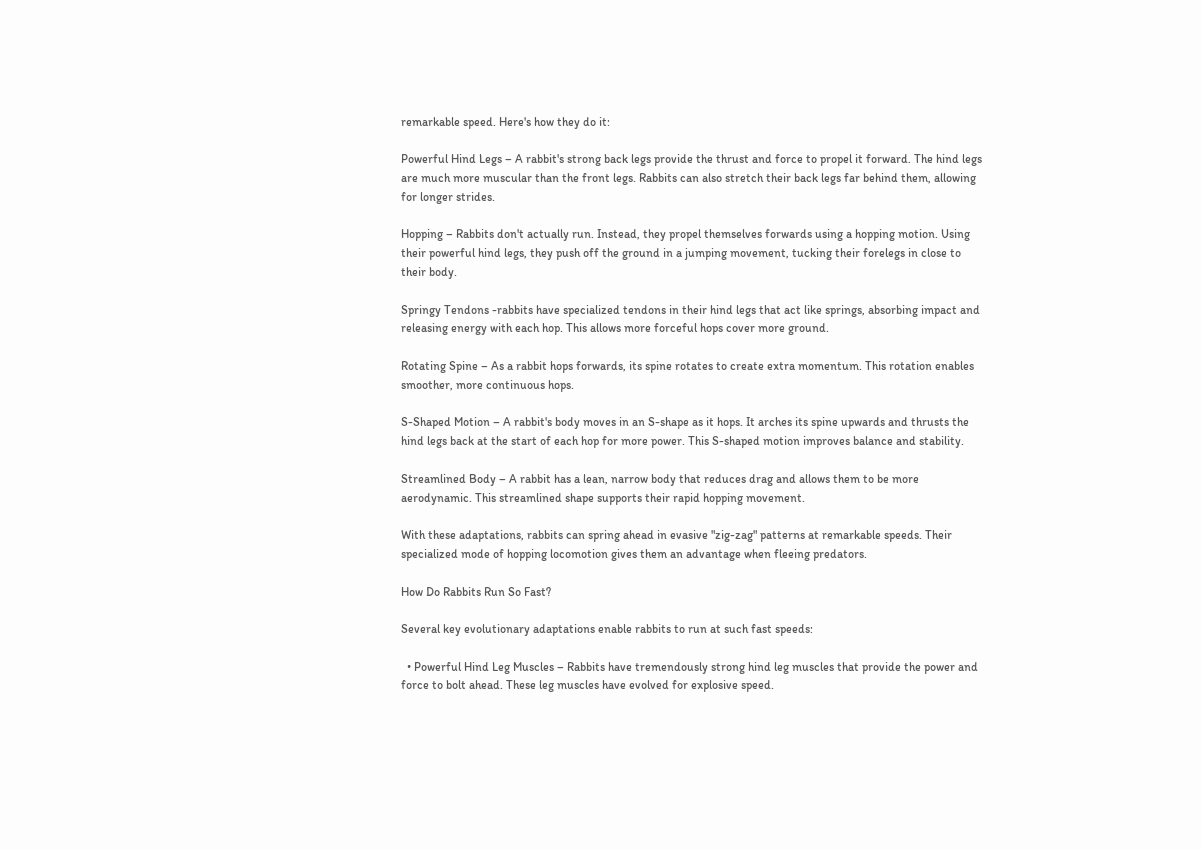remarkable speed. Here's how they do it:

Powerful Hind Legs – A rabbit's strong back legs provide the thrust and force to propel it forward. The hind legs are much more muscular than the front legs. Rabbits can also stretch their back legs far behind them, allowing for longer strides.

Hopping – Rabbits don't actually run. Instead, they propel themselves forwards using a hopping motion. Using their powerful hind legs, they push off the ground in a jumping movement, tucking their forelegs in close to their body.

Springy Tendons -rabbits have specialized tendons in their hind legs that act like springs, absorbing impact and releasing energy with each hop. This allows more forceful hops cover more ground.

Rotating Spine – As a rabbit hops forwards, its spine rotates to create extra momentum. This rotation enables smoother, more continuous hops.

S-Shaped Motion – A rabbit's body moves in an S-shape as it hops. It arches its spine upwards and thrusts the hind legs back at the start of each hop for more power. This S-shaped motion improves balance and stability.

Streamlined Body – A rabbit has a lean, narrow body that reduces drag and allows them to be more aerodynamic. This streamlined shape supports their rapid hopping movement.

With these adaptations, rabbits can spring ahead in evasive "zig-zag" patterns at remarkable speeds. Their specialized mode of hopping locomotion gives them an advantage when fleeing predators.

How Do Rabbits Run So Fast?

Several key evolutionary adaptations enable rabbits to run at such fast speeds:

  • Powerful Hind Leg Muscles – Rabbits have tremendously strong hind leg muscles that provide the power and force to bolt ahead. These leg muscles have evolved for explosive speed.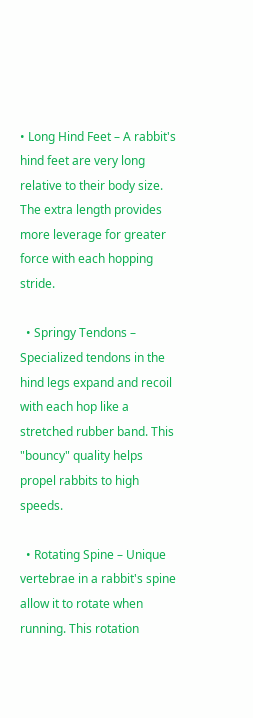• Long Hind Feet – A rabbit's hind feet are very long relative to their body size. The extra length provides more leverage for greater force with each hopping stride.

  • Springy Tendons – Specialized tendons in the hind legs expand and recoil with each hop like a stretched rubber band. This "bouncy" quality helps propel rabbits to high speeds.

  • Rotating Spine – Unique vertebrae in a rabbit's spine allow it to rotate when running. This rotation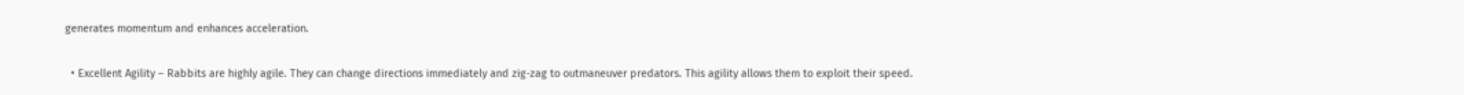generates momentum and enhances acceleration.

  • Excellent Agility – Rabbits are highly agile. They can change directions immediately and zig-zag to outmaneuver predators. This agility allows them to exploit their speed.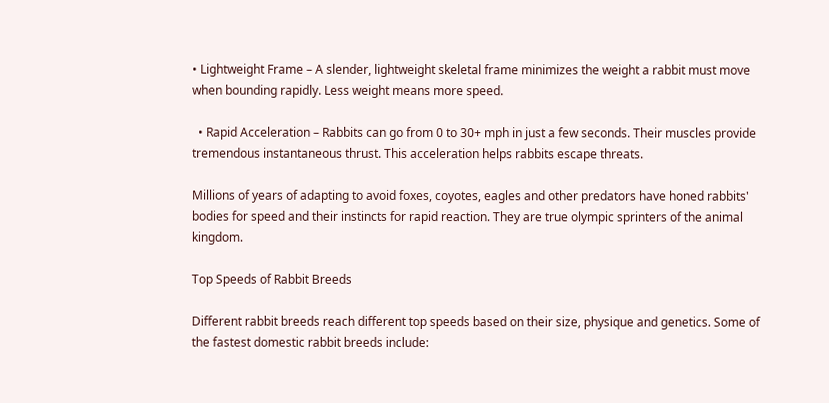• Lightweight Frame – A slender, lightweight skeletal frame minimizes the weight a rabbit must move when bounding rapidly. Less weight means more speed.

  • Rapid Acceleration – Rabbits can go from 0 to 30+ mph in just a few seconds. Their muscles provide tremendous instantaneous thrust. This acceleration helps rabbits escape threats.

Millions of years of adapting to avoid foxes, coyotes, eagles and other predators have honed rabbits' bodies for speed and their instincts for rapid reaction. They are true olympic sprinters of the animal kingdom.

Top Speeds of Rabbit Breeds

Different rabbit breeds reach different top speeds based on their size, physique and genetics. Some of the fastest domestic rabbit breeds include: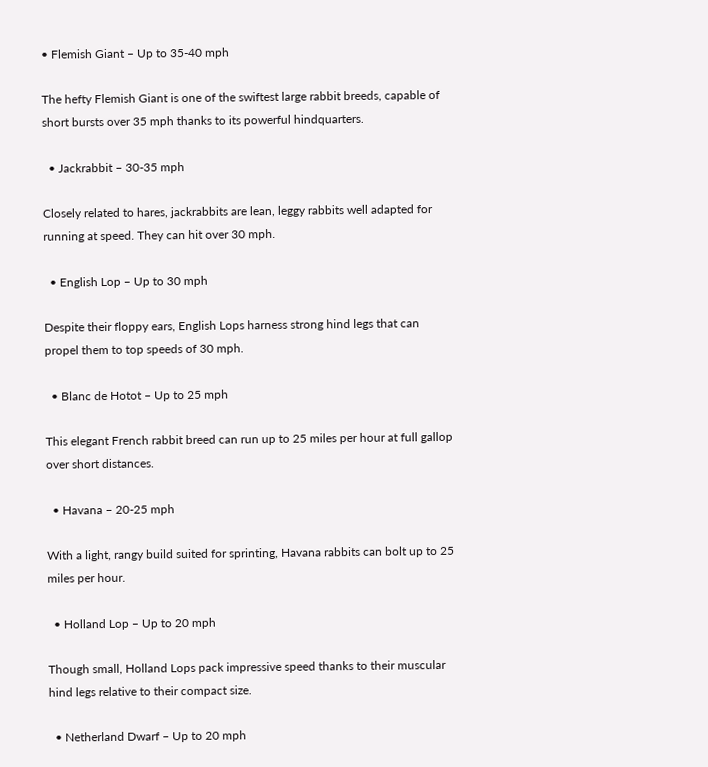• Flemish Giant – Up to 35-40 mph

The hefty Flemish Giant is one of the swiftest large rabbit breeds, capable of short bursts over 35 mph thanks to its powerful hindquarters.

  • Jackrabbit – 30-35 mph

Closely related to hares, jackrabbits are lean, leggy rabbits well adapted for running at speed. They can hit over 30 mph.

  • English Lop – Up to 30 mph

Despite their floppy ears, English Lops harness strong hind legs that can propel them to top speeds of 30 mph.

  • Blanc de Hotot – Up to 25 mph

This elegant French rabbit breed can run up to 25 miles per hour at full gallop over short distances.

  • Havana – 20-25 mph

With a light, rangy build suited for sprinting, Havana rabbits can bolt up to 25 miles per hour.

  • Holland Lop – Up to 20 mph

Though small, Holland Lops pack impressive speed thanks to their muscular hind legs relative to their compact size.

  • Netherland Dwarf – Up to 20 mph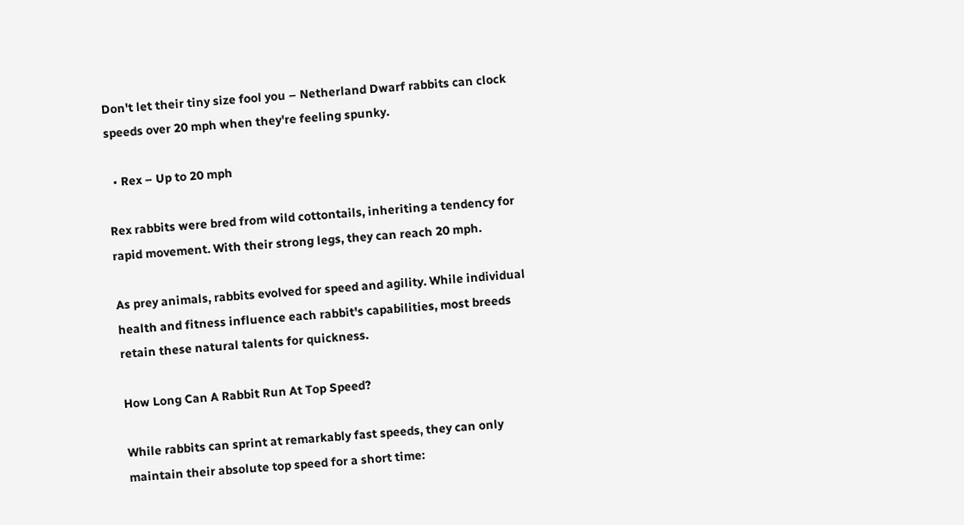Don't let their tiny size fool you – Netherland Dwarf rabbits can clock speeds over 20 mph when they're feeling spunky.

  • Rex – Up to 20 mph

Rex rabbits were bred from wild cottontails, inheriting a tendency for rapid movement. With their strong legs, they can reach 20 mph.

As prey animals, rabbits evolved for speed and agility. While individual health and fitness influence each rabbit's capabilities, most breeds retain these natural talents for quickness.

How Long Can A Rabbit Run At Top Speed?

While rabbits can sprint at remarkably fast speeds, they can only maintain their absolute top speed for a short time: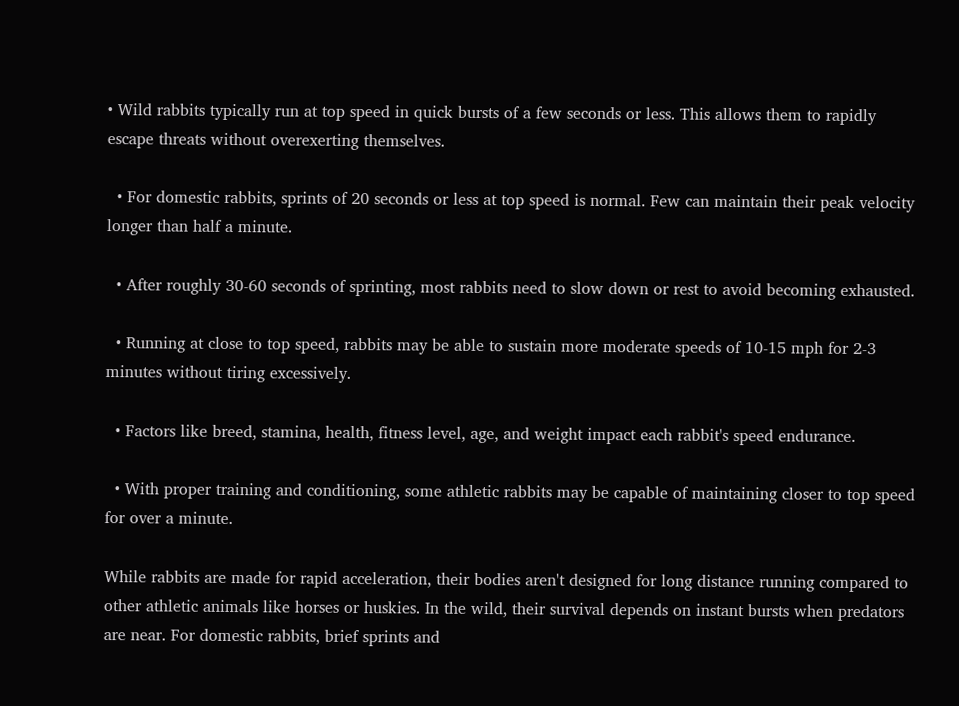• Wild rabbits typically run at top speed in quick bursts of a few seconds or less. This allows them to rapidly escape threats without overexerting themselves.

  • For domestic rabbits, sprints of 20 seconds or less at top speed is normal. Few can maintain their peak velocity longer than half a minute.

  • After roughly 30-60 seconds of sprinting, most rabbits need to slow down or rest to avoid becoming exhausted.

  • Running at close to top speed, rabbits may be able to sustain more moderate speeds of 10-15 mph for 2-3 minutes without tiring excessively.

  • Factors like breed, stamina, health, fitness level, age, and weight impact each rabbit's speed endurance.

  • With proper training and conditioning, some athletic rabbits may be capable of maintaining closer to top speed for over a minute.

While rabbits are made for rapid acceleration, their bodies aren't designed for long distance running compared to other athletic animals like horses or huskies. In the wild, their survival depends on instant bursts when predators are near. For domestic rabbits, brief sprints and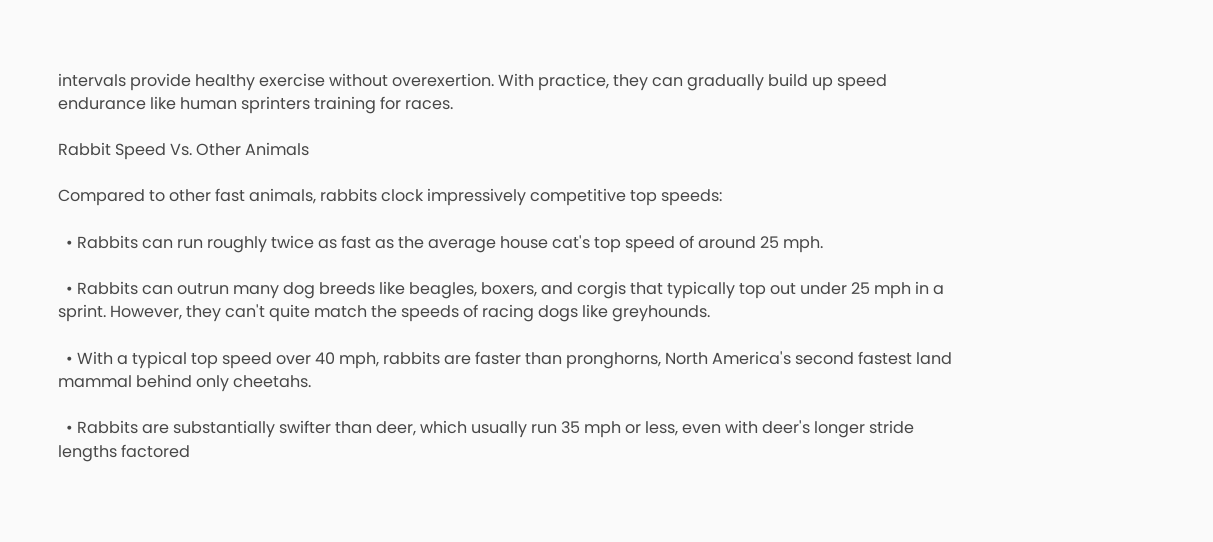intervals provide healthy exercise without overexertion. With practice, they can gradually build up speed endurance like human sprinters training for races.

Rabbit Speed Vs. Other Animals

Compared to other fast animals, rabbits clock impressively competitive top speeds:

  • Rabbits can run roughly twice as fast as the average house cat's top speed of around 25 mph.

  • Rabbits can outrun many dog breeds like beagles, boxers, and corgis that typically top out under 25 mph in a sprint. However, they can't quite match the speeds of racing dogs like greyhounds.

  • With a typical top speed over 40 mph, rabbits are faster than pronghorns, North America's second fastest land mammal behind only cheetahs.

  • Rabbits are substantially swifter than deer, which usually run 35 mph or less, even with deer's longer stride lengths factored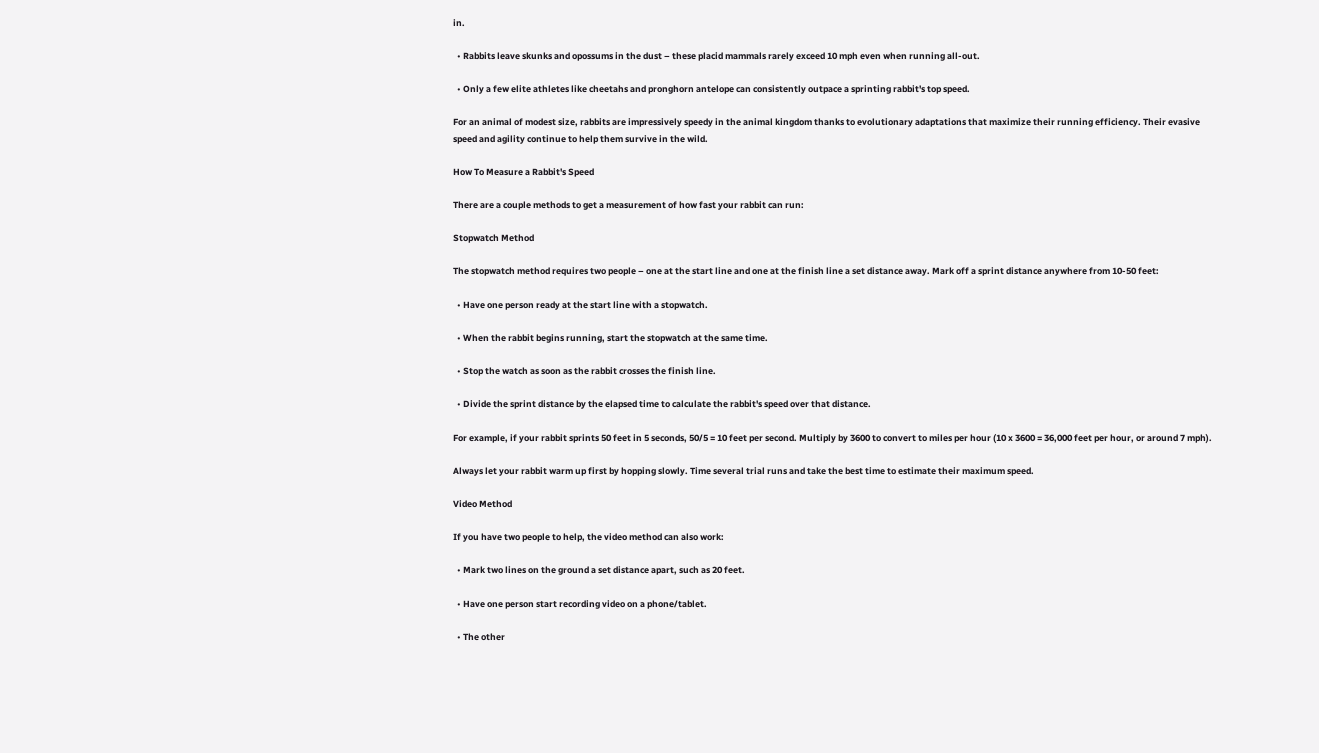in.

  • Rabbits leave skunks and opossums in the dust – these placid mammals rarely exceed 10 mph even when running all-out.

  • Only a few elite athletes like cheetahs and pronghorn antelope can consistently outpace a sprinting rabbit's top speed.

For an animal of modest size, rabbits are impressively speedy in the animal kingdom thanks to evolutionary adaptations that maximize their running efficiency. Their evasive speed and agility continue to help them survive in the wild.

How To Measure a Rabbit's Speed

There are a couple methods to get a measurement of how fast your rabbit can run:

Stopwatch Method

The stopwatch method requires two people – one at the start line and one at the finish line a set distance away. Mark off a sprint distance anywhere from 10-50 feet:

  • Have one person ready at the start line with a stopwatch.

  • When the rabbit begins running, start the stopwatch at the same time.

  • Stop the watch as soon as the rabbit crosses the finish line.

  • Divide the sprint distance by the elapsed time to calculate the rabbit's speed over that distance.

For example, if your rabbit sprints 50 feet in 5 seconds, 50/5 = 10 feet per second. Multiply by 3600 to convert to miles per hour (10 x 3600 = 36,000 feet per hour, or around 7 mph).

Always let your rabbit warm up first by hopping slowly. Time several trial runs and take the best time to estimate their maximum speed.

Video Method

If you have two people to help, the video method can also work:

  • Mark two lines on the ground a set distance apart, such as 20 feet.

  • Have one person start recording video on a phone/tablet.

  • The other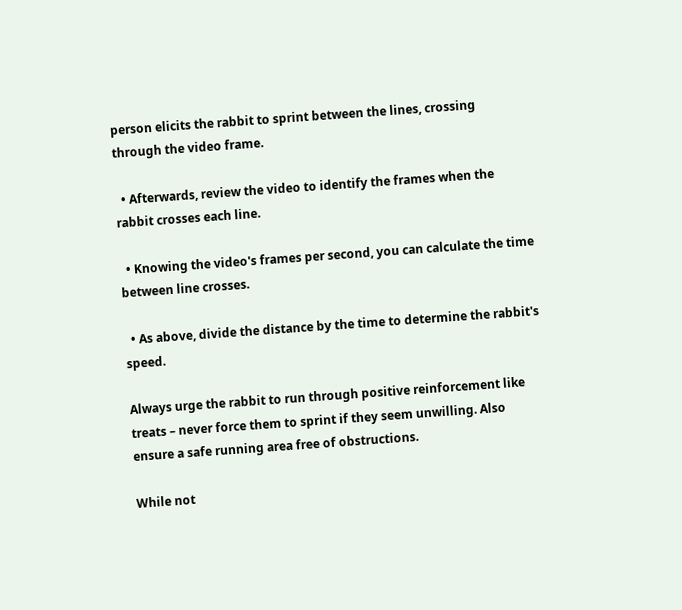person elicits the rabbit to sprint between the lines, crossing through the video frame.

  • Afterwards, review the video to identify the frames when the rabbit crosses each line.

  • Knowing the video's frames per second, you can calculate the time between line crosses.

  • As above, divide the distance by the time to determine the rabbit's speed.

Always urge the rabbit to run through positive reinforcement like treats – never force them to sprint if they seem unwilling. Also ensure a safe running area free of obstructions.

While not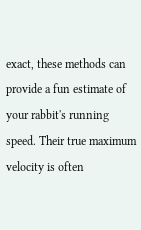exact, these methods can provide a fun estimate of your rabbit's running speed. Their true maximum velocity is often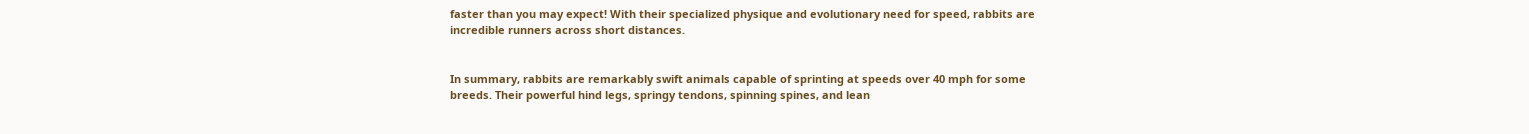faster than you may expect! With their specialized physique and evolutionary need for speed, rabbits are incredible runners across short distances.


In summary, rabbits are remarkably swift animals capable of sprinting at speeds over 40 mph for some breeds. Their powerful hind legs, springy tendons, spinning spines, and lean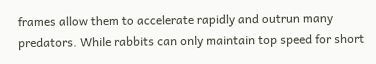frames allow them to accelerate rapidly and outrun many predators. While rabbits can only maintain top speed for short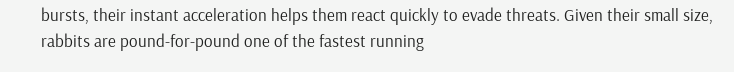bursts, their instant acceleration helps them react quickly to evade threats. Given their small size, rabbits are pound-for-pound one of the fastest running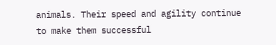animals. Their speed and agility continue to make them successful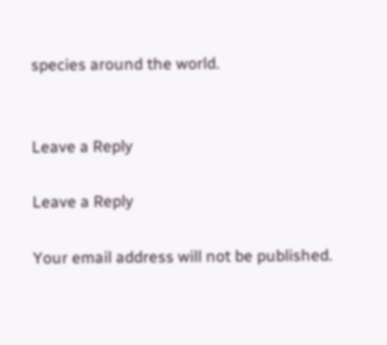species around the world.


Leave a Reply

Leave a Reply

Your email address will not be published.